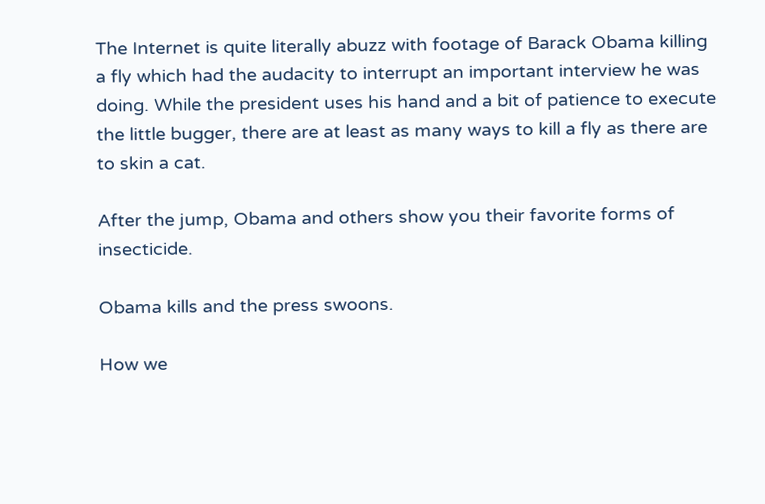The Internet is quite literally abuzz with footage of Barack Obama killing a fly which had the audacity to interrupt an important interview he was doing. While the president uses his hand and a bit of patience to execute the little bugger, there are at least as many ways to kill a fly as there are to skin a cat.

After the jump, Obama and others show you their favorite forms of insecticide.

Obama kills and the press swoons.

How we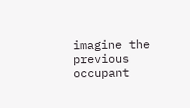imagine the previous occupant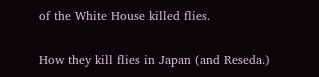of the White House killed flies.

How they kill flies in Japan (and Reseda.)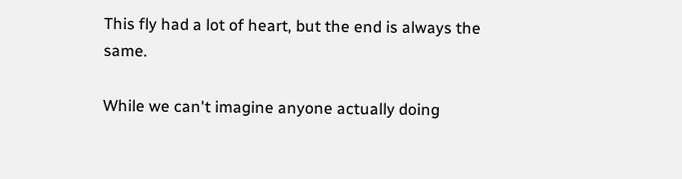This fly had a lot of heart, but the end is always the same.

While we can't imagine anyone actually doing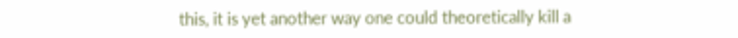this, it is yet another way one could theoretically kill a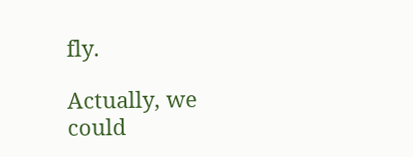fly.

Actually, we could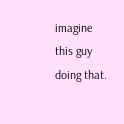imagine this guy doing that.